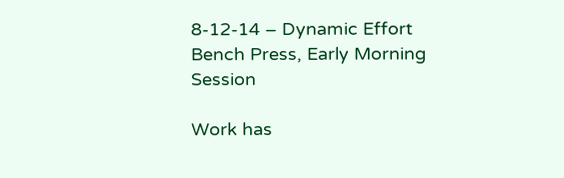8-12-14 – Dynamic Effort Bench Press, Early Morning Session

Work has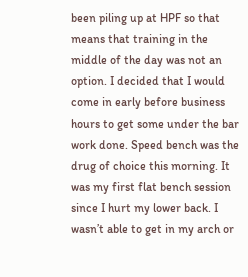been piling up at HPF so that means that training in the middle of the day was not an option. I decided that I would come in early before business hours to get some under the bar work done. Speed bench was the drug of choice this morning. It was my first flat bench session since I hurt my lower back. I wasn’t able to get in my arch or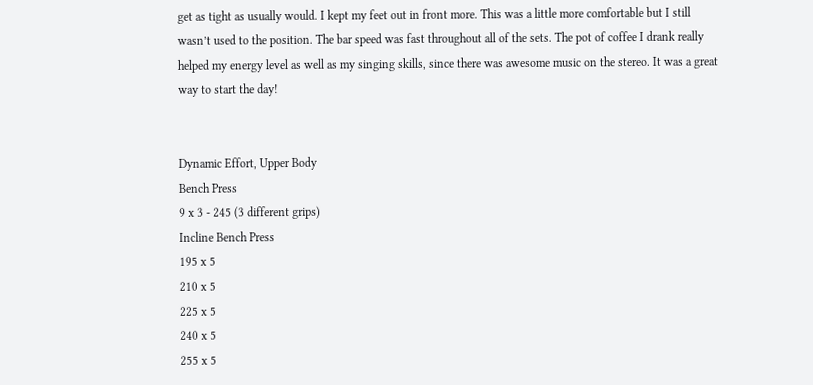get as tight as usually would. I kept my feet out in front more. This was a little more comfortable but I still wasn’t used to the position. The bar speed was fast throughout all of the sets. The pot of coffee I drank really helped my energy level as well as my singing skills, since there was awesome music on the stereo. It was a great way to start the day!


Dynamic Effort, Upper Body
Bench Press
9 x 3 - 245 (3 different grips)
Incline Bench Press
195 x 5
210 x 5
225 x 5
240 x 5
255 x 5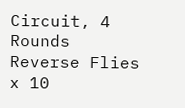Circuit, 4 Rounds
Reverse Flies x 10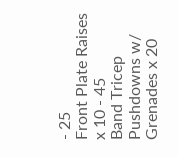- 25
Front Plate Raises x 10 - 45
Band Tricep Pushdowns w/ Grenades x 20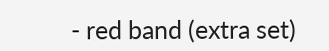- red band (extra set)